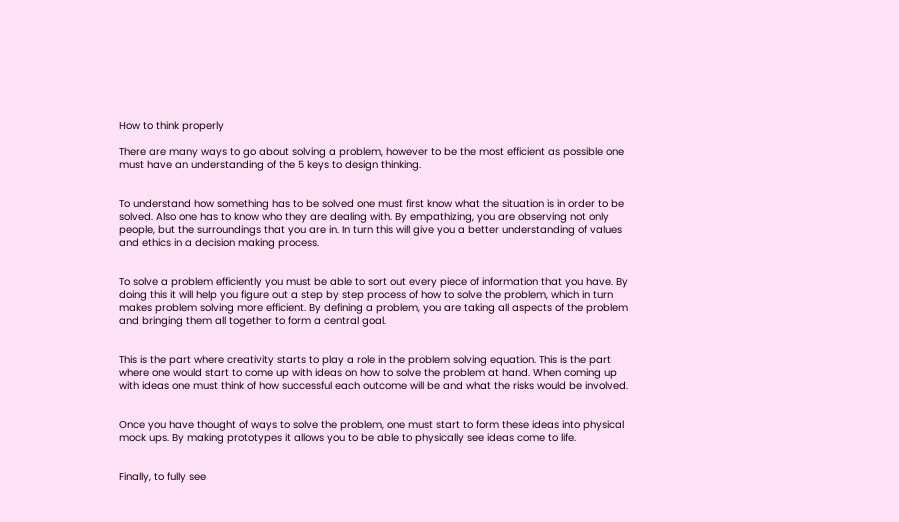How to think properly

There are many ways to go about solving a problem, however to be the most efficient as possible one must have an understanding of the 5 keys to design thinking.


To understand how something has to be solved one must first know what the situation is in order to be solved. Also one has to know who they are dealing with. By empathizing, you are observing not only people, but the surroundings that you are in. In turn this will give you a better understanding of values and ethics in a decision making process.


To solve a problem efficiently you must be able to sort out every piece of information that you have. By doing this it will help you figure out a step by step process of how to solve the problem, which in turn makes problem solving more efficient. By defining a problem, you are taking all aspects of the problem and bringing them all together to form a central goal.


This is the part where creativity starts to play a role in the problem solving equation. This is the part where one would start to come up with ideas on how to solve the problem at hand. When coming up with ideas one must think of how successful each outcome will be and what the risks would be involved.


Once you have thought of ways to solve the problem, one must start to form these ideas into physical mock ups. By making prototypes it allows you to be able to physically see ideas come to life.


Finally, to fully see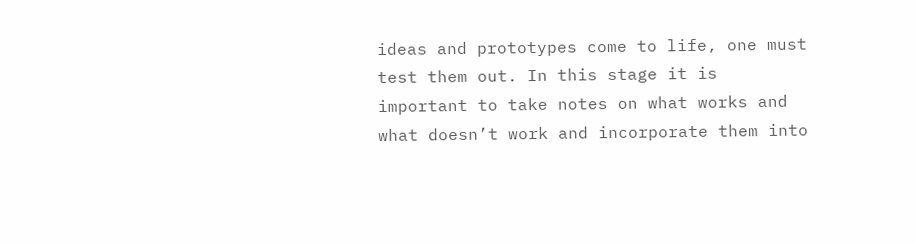ideas and prototypes come to life, one must test them out. In this stage it is important to take notes on what works and what doesn’t work and incorporate them into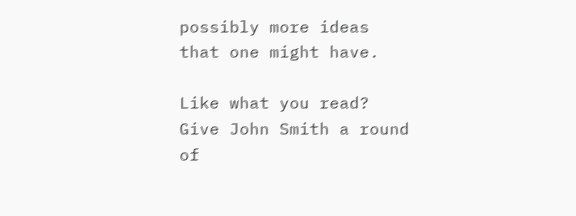possibly more ideas that one might have.

Like what you read? Give John Smith a round of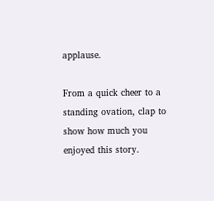applause.

From a quick cheer to a standing ovation, clap to show how much you enjoyed this story.